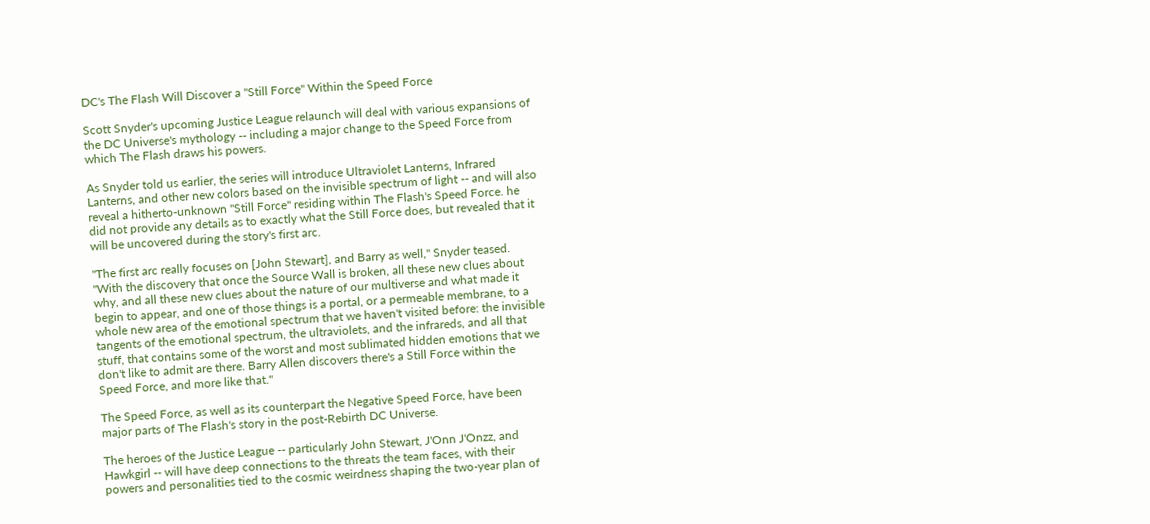DC's The Flash Will Discover a "Still Force" Within the Speed Force

Scott Snyder's upcoming Justice League relaunch will deal with various expansions of the DC Universe's mythology -- including a major change to the Speed Force from which The Flash draws his powers.

As Snyder told us earlier, the series will introduce Ultraviolet Lanterns, Infrared Lanterns, and other new colors based on the invisible spectrum of light -- and will also reveal a hitherto-unknown "Still Force" residing within The Flash's Speed Force. he did not provide any details as to exactly what the Still Force does, but revealed that it will be uncovered during the story's first arc.

"The first arc really focuses on [John Stewart], and Barry as well," Snyder teased. "With the discovery that once the Source Wall is broken, all these new clues about why, and all these new clues about the nature of our multiverse and what made it begin to appear, and one of those things is a portal, or a permeable membrane, to a whole new area of the emotional spectrum that we haven't visited before: the invisible tangents of the emotional spectrum, the ultraviolets, and the infrareds, and all that stuff, that contains some of the worst and most sublimated hidden emotions that we don't like to admit are there. Barry Allen discovers there's a Still Force within the Speed Force, and more like that."

The Speed Force, as well as its counterpart the Negative Speed Force, have been major parts of The Flash's story in the post-Rebirth DC Universe.

The heroes of the Justice League -- particularly John Stewart, J'Onn J'Onzz, and Hawkgirl -- will have deep connections to the threats the team faces, with their powers and personalities tied to the cosmic weirdness shaping the two-year plan of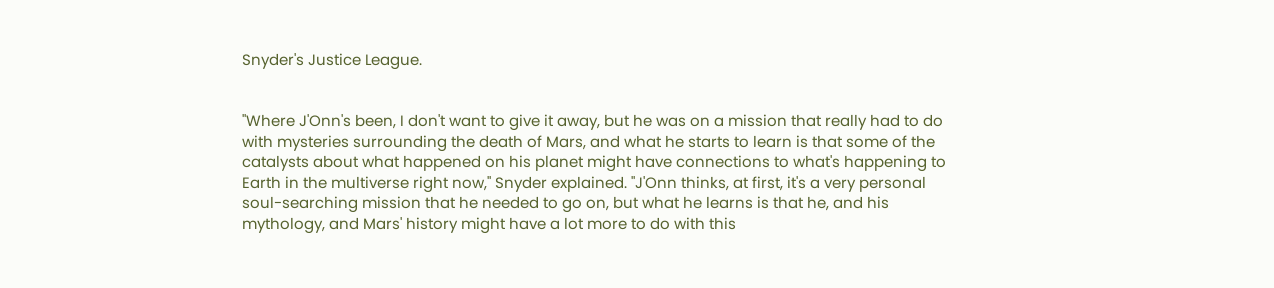Snyder's Justice League.


"Where J'Onn's been, I don't want to give it away, but he was on a mission that really had to do with mysteries surrounding the death of Mars, and what he starts to learn is that some of the catalysts about what happened on his planet might have connections to what's happening to Earth in the multiverse right now," Snyder explained. "J'Onn thinks, at first, it's a very personal soul-searching mission that he needed to go on, but what he learns is that he, and his mythology, and Mars' history might have a lot more to do with this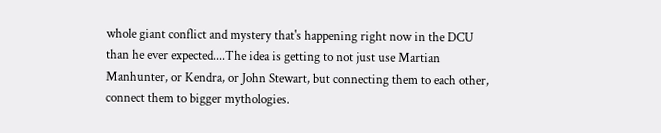whole giant conflict and mystery that's happening right now in the DCU than he ever expected....The idea is getting to not just use Martian Manhunter, or Kendra, or John Stewart, but connecting them to each other, connect them to bigger mythologies.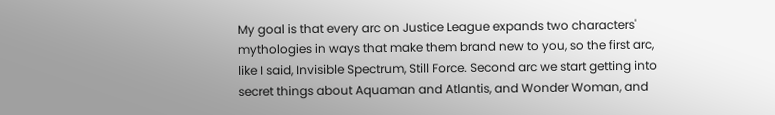My goal is that every arc on Justice League expands two characters' mythologies in ways that make them brand new to you, so the first arc, like I said, Invisible Spectrum, Still Force. Second arc we start getting into secret things about Aquaman and Atlantis, and Wonder Woman, and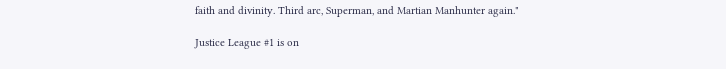faith and divinity. Third arc, Superman, and Martian Manhunter again."

Justice League #1 is on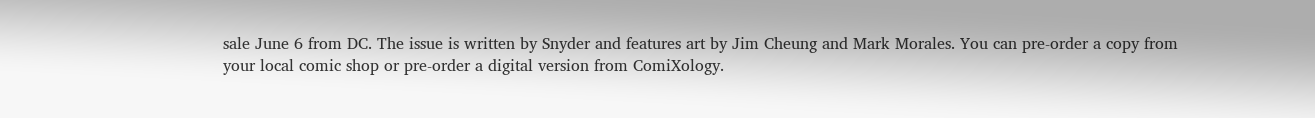sale June 6 from DC. The issue is written by Snyder and features art by Jim Cheung and Mark Morales. You can pre-order a copy from your local comic shop or pre-order a digital version from ComiXology.